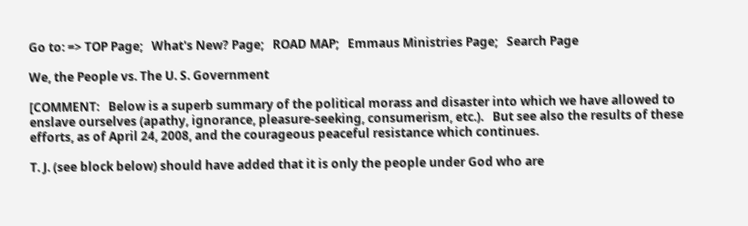Go to: => TOP Page;   What's New? Page;   ROAD MAP;   Emmaus Ministries Page;   Search Page

We, the People vs. The U. S. Government

[COMMENT:   Below is a superb summary of the political morass and disaster into which we have allowed to enslave ourselves (apathy, ignorance, pleasure-seeking, consumerism, etc.).   But see also the results of these efforts, as of April 24, 2008, and the courageous peaceful resistance which continues.

T. J. (see block below) should have added that it is only the people under God who are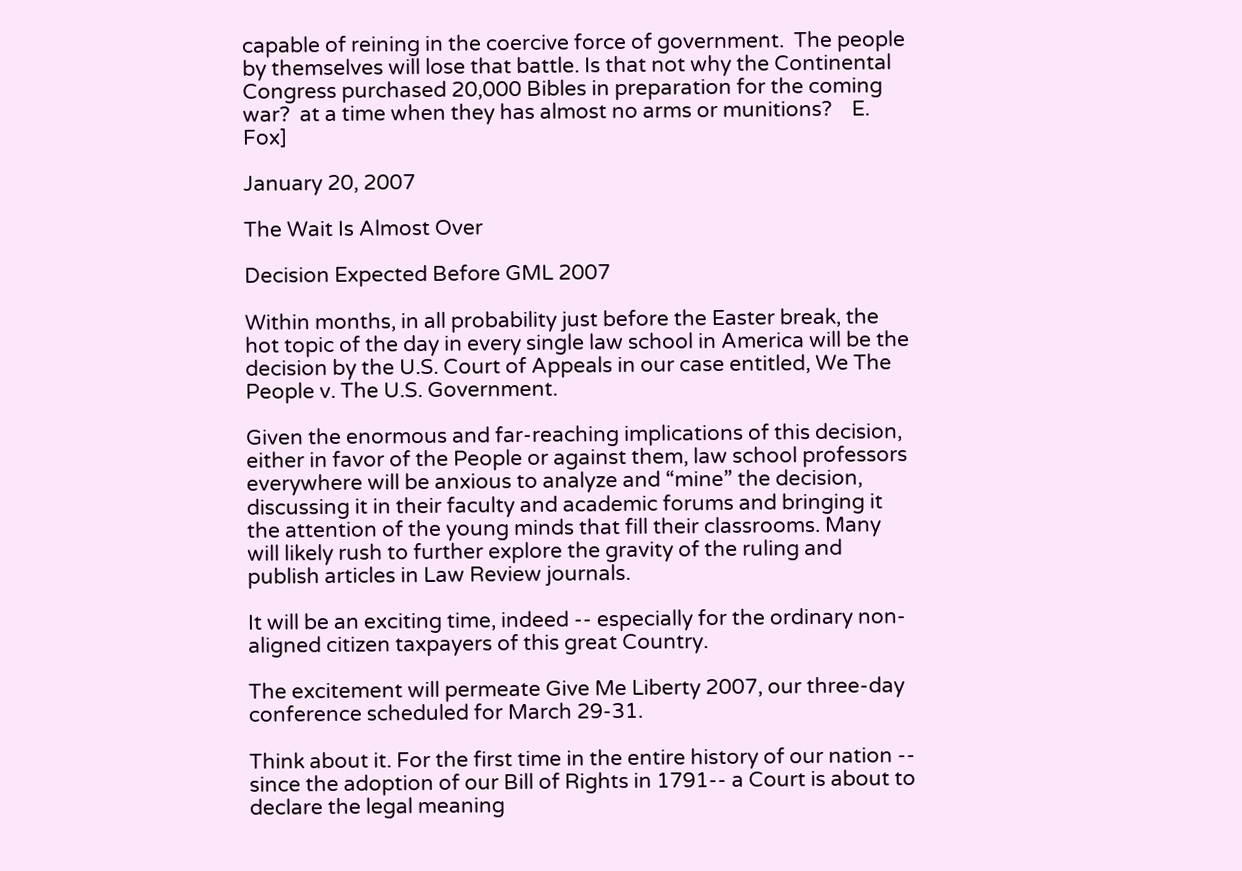capable of reining in the coercive force of government.  The people by themselves will lose that battle. Is that not why the Continental Congress purchased 20,000 Bibles in preparation for the coming war?  at a time when they has almost no arms or munitions?    E. Fox]

January 20, 2007

The Wait Is Almost Over

Decision Expected Before GML 2007

Within months, in all probability just before the Easter break, the hot topic of the day in every single law school in America will be the decision by the U.S. Court of Appeals in our case entitled, We The People v. The U.S. Government.

Given the enormous and far-reaching implications of this decision, either in favor of the People or against them, law school professors everywhere will be anxious to analyze and “mine” the decision, discussing it in their faculty and academic forums and bringing it the attention of the young minds that fill their classrooms. Many will likely rush to further explore the gravity of the ruling and publish articles in Law Review journals.

It will be an exciting time, indeed -- especially for the ordinary non-aligned citizen taxpayers of this great Country.

The excitement will permeate Give Me Liberty 2007, our three-day conference scheduled for March 29-31.

Think about it. For the first time in the entire history of our nation -- since the adoption of our Bill of Rights in 1791-- a Court is about to declare the legal meaning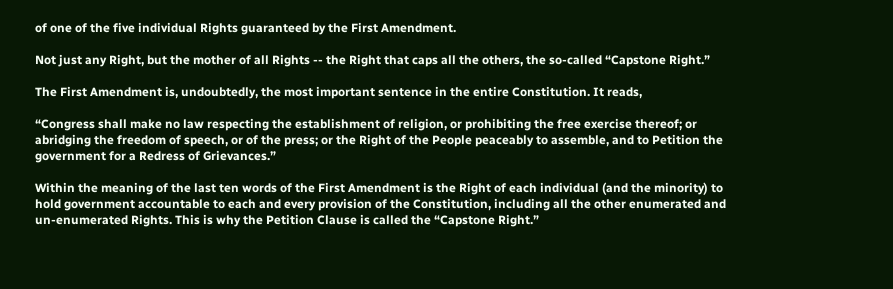of one of the five individual Rights guaranteed by the First Amendment.

Not just any Right, but the mother of all Rights -- the Right that caps all the others, the so-called “Capstone Right.”

The First Amendment is, undoubtedly, the most important sentence in the entire Constitution. It reads,

“Congress shall make no law respecting the establishment of religion, or prohibiting the free exercise thereof; or abridging the freedom of speech, or of the press; or the Right of the People peaceably to assemble, and to Petition the government for a Redress of Grievances.”

Within the meaning of the last ten words of the First Amendment is the Right of each individual (and the minority) to hold government accountable to each and every provision of the Constitution, including all the other enumerated and un-enumerated Rights. This is why the Petition Clause is called the “Capstone Right.”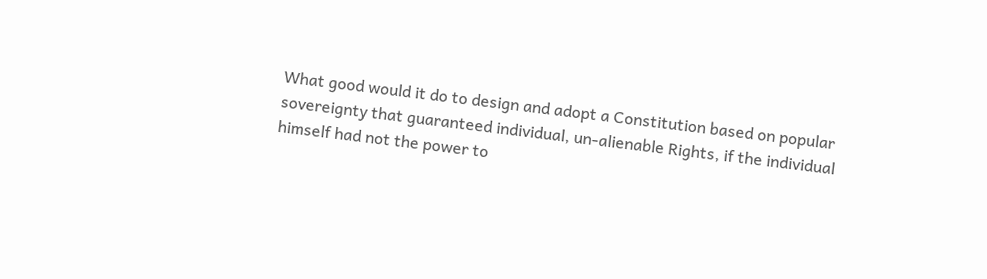What good would it do to design and adopt a Constitution based on popular sovereignty that guaranteed individual, un-alienable Rights, if the individual himself had not the power to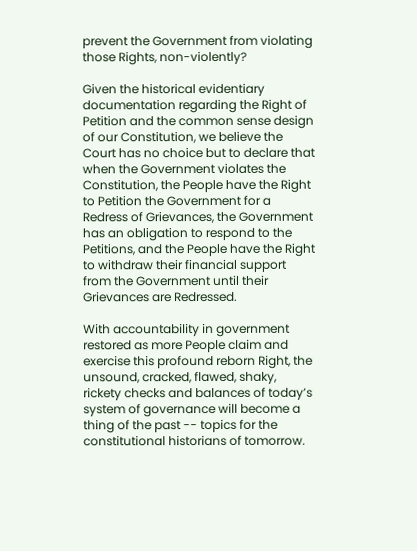prevent the Government from violating those Rights, non-violently?

Given the historical evidentiary documentation regarding the Right of Petition and the common sense design of our Constitution, we believe the Court has no choice but to declare that when the Government violates the Constitution, the People have the Right to Petition the Government for a Redress of Grievances, the Government has an obligation to respond to the Petitions, and the People have the Right to withdraw their financial support from the Government until their Grievances are Redressed.

With accountability in government restored as more People claim and exercise this profound reborn Right, the unsound, cracked, flawed, shaky, rickety checks and balances of today’s system of governance will become a thing of the past -- topics for the constitutional historians of tomorrow.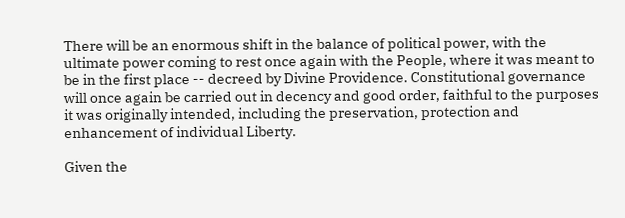There will be an enormous shift in the balance of political power, with the ultimate power coming to rest once again with the People, where it was meant to be in the first place -- decreed by Divine Providence. Constitutional governance will once again be carried out in decency and good order, faithful to the purposes it was originally intended, including the preservation, protection and enhancement of individual Liberty.

Given the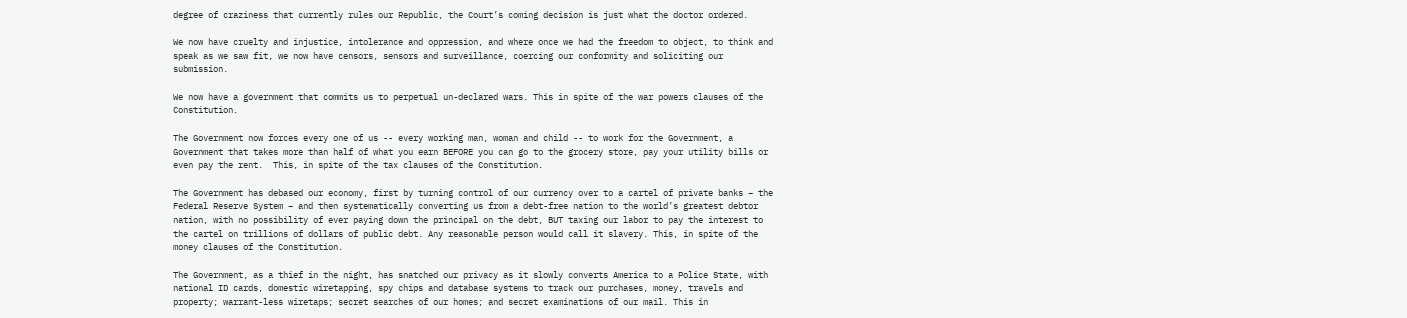degree of craziness that currently rules our Republic, the Court’s coming decision is just what the doctor ordered.

We now have cruelty and injustice, intolerance and oppression, and where once we had the freedom to object, to think and speak as we saw fit, we now have censors, sensors and surveillance, coercing our conformity and soliciting our submission.

We now have a government that commits us to perpetual un-declared wars. This in spite of the war powers clauses of the Constitution.

The Government now forces every one of us -- every working man, woman and child -- to work for the Government, a Government that takes more than half of what you earn BEFORE you can go to the grocery store, pay your utility bills or even pay the rent.  This, in spite of the tax clauses of the Constitution.

The Government has debased our economy, first by turning control of our currency over to a cartel of private banks – the Federal Reserve System – and then systematically converting us from a debt-free nation to the world’s greatest debtor nation, with no possibility of ever paying down the principal on the debt, BUT taxing our labor to pay the interest to the cartel on trillions of dollars of public debt. Any reasonable person would call it slavery. This, in spite of the money clauses of the Constitution.

The Government, as a thief in the night, has snatched our privacy as it slowly converts America to a Police State, with national ID cards, domestic wiretapping, spy chips and database systems to track our purchases, money, travels and property; warrant-less wiretaps; secret searches of our homes; and secret examinations of our mail. This in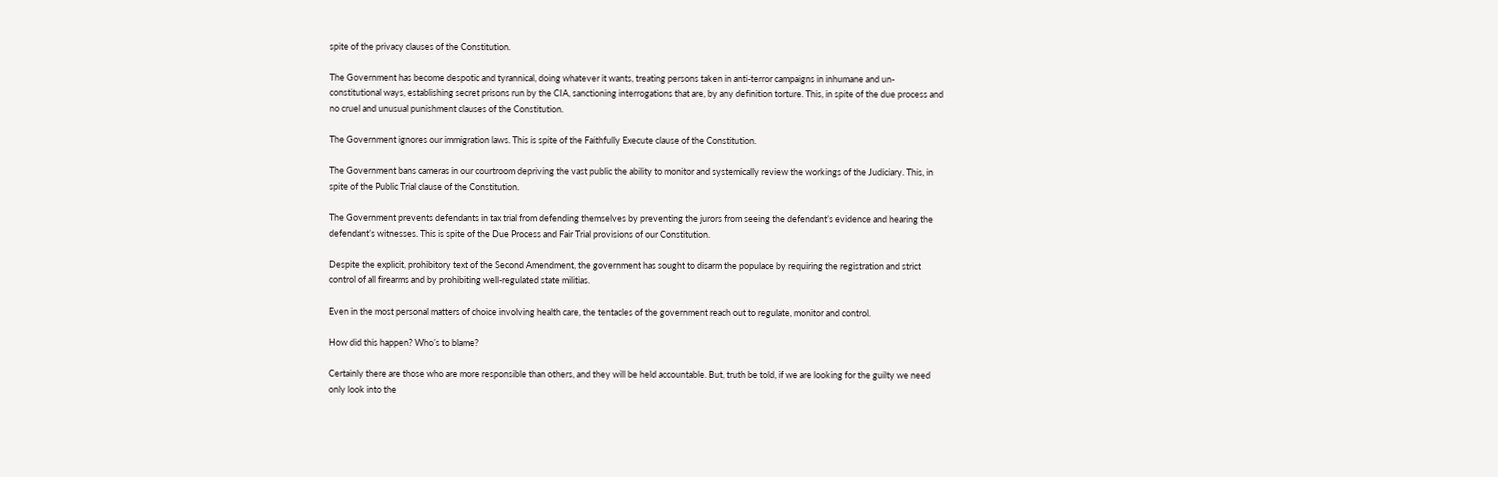spite of the privacy clauses of the Constitution.

The Government has become despotic and tyrannical, doing whatever it wants, treating persons taken in anti-terror campaigns in inhumane and un-constitutional ways, establishing secret prisons run by the CIA, sanctioning interrogations that are, by any definition torture. This, in spite of the due process and no cruel and unusual punishment clauses of the Constitution.

The Government ignores our immigration laws. This is spite of the Faithfully Execute clause of the Constitution.

The Government bans cameras in our courtroom depriving the vast public the ability to monitor and systemically review the workings of the Judiciary. This, in spite of the Public Trial clause of the Constitution.

The Government prevents defendants in tax trial from defending themselves by preventing the jurors from seeing the defendant’s evidence and hearing the defendant’s witnesses. This is spite of the Due Process and Fair Trial provisions of our Constitution.

Despite the explicit, prohibitory text of the Second Amendment, the government has sought to disarm the populace by requiring the registration and strict control of all firearms and by prohibiting well-regulated state militias.

Even in the most personal matters of choice involving health care, the tentacles of the government reach out to regulate, monitor and control.

How did this happen? Who’s to blame?

Certainly there are those who are more responsible than others, and they will be held accountable. But, truth be told, if we are looking for the guilty we need only look into the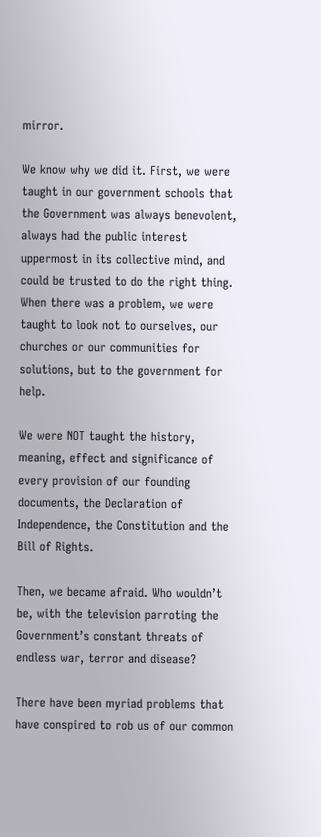mirror.

We know why we did it. First, we were taught in our government schools that the Government was always benevolent, always had the public interest uppermost in its collective mind, and could be trusted to do the right thing. When there was a problem, we were taught to look not to ourselves, our churches or our communities for solutions, but to the government for help.

We were NOT taught the history, meaning, effect and significance of every provision of our founding documents, the Declaration of Independence, the Constitution and the Bill of Rights.

Then, we became afraid. Who wouldn’t be, with the television parroting the Government’s constant threats of endless war, terror and disease?

There have been myriad problems that have conspired to rob us of our common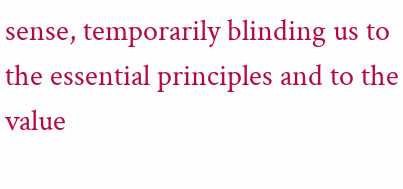sense, temporarily blinding us to the essential principles and to the value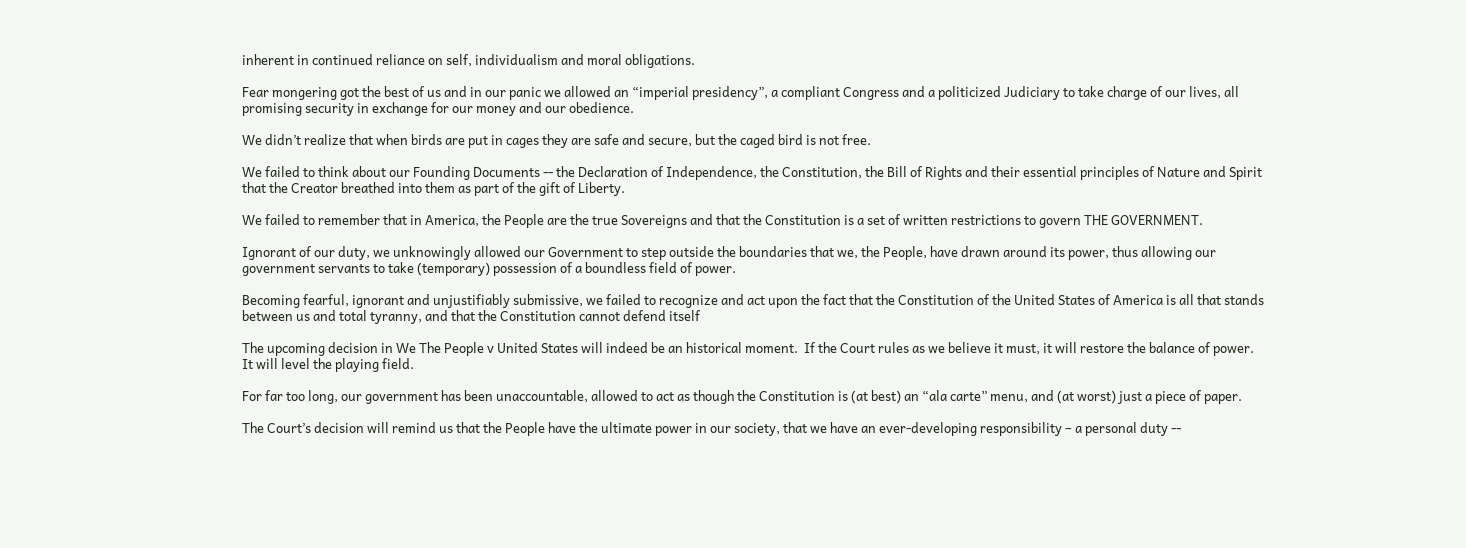inherent in continued reliance on self, individualism and moral obligations.

Fear mongering got the best of us and in our panic we allowed an “imperial presidency”, a compliant Congress and a politicized Judiciary to take charge of our lives, all promising security in exchange for our money and our obedience.

We didn’t realize that when birds are put in cages they are safe and secure, but the caged bird is not free.

We failed to think about our Founding Documents -- the Declaration of Independence, the Constitution, the Bill of Rights and their essential principles of Nature and Spirit that the Creator breathed into them as part of the gift of Liberty.

We failed to remember that in America, the People are the true Sovereigns and that the Constitution is a set of written restrictions to govern THE GOVERNMENT.

Ignorant of our duty, we unknowingly allowed our Government to step outside the boundaries that we, the People, have drawn around its power, thus allowing our government servants to take (temporary) possession of a boundless field of power.

Becoming fearful, ignorant and unjustifiably submissive, we failed to recognize and act upon the fact that the Constitution of the United States of America is all that stands between us and total tyranny, and that the Constitution cannot defend itself

The upcoming decision in We The People v United States will indeed be an historical moment.  If the Court rules as we believe it must, it will restore the balance of power. It will level the playing field.

For far too long, our government has been unaccountable, allowed to act as though the Constitution is (at best) an “ala carte” menu, and (at worst) just a piece of paper.

The Court’s decision will remind us that the People have the ultimate power in our society, that we have an ever-developing responsibility – a personal duty --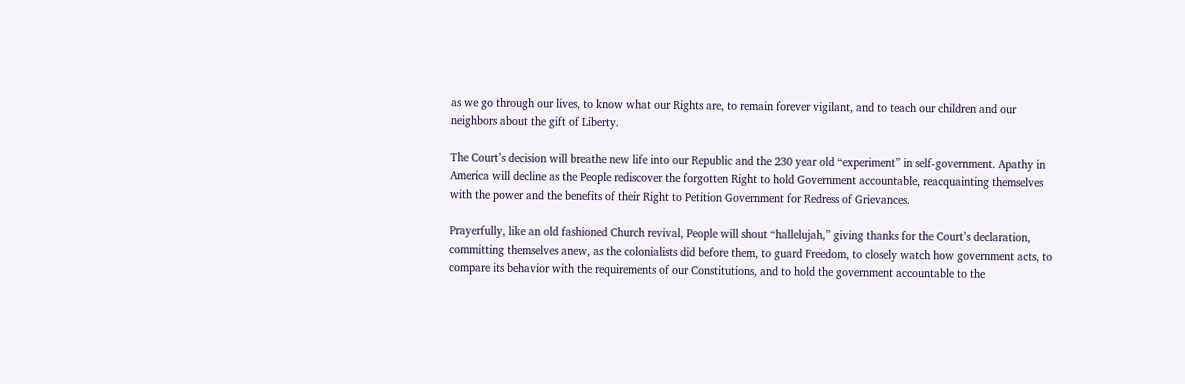as we go through our lives, to know what our Rights are, to remain forever vigilant, and to teach our children and our neighbors about the gift of Liberty.

The Court’s decision will breathe new life into our Republic and the 230 year old “experiment” in self-government. Apathy in America will decline as the People rediscover the forgotten Right to hold Government accountable, reacquainting themselves with the power and the benefits of their Right to Petition Government for Redress of Grievances.

Prayerfully, like an old fashioned Church revival, People will shout “hallelujah,” giving thanks for the Court’s declaration, committing themselves anew, as the colonialists did before them, to guard Freedom, to closely watch how government acts, to compare its behavior with the requirements of our Constitutions, and to hold the government accountable to the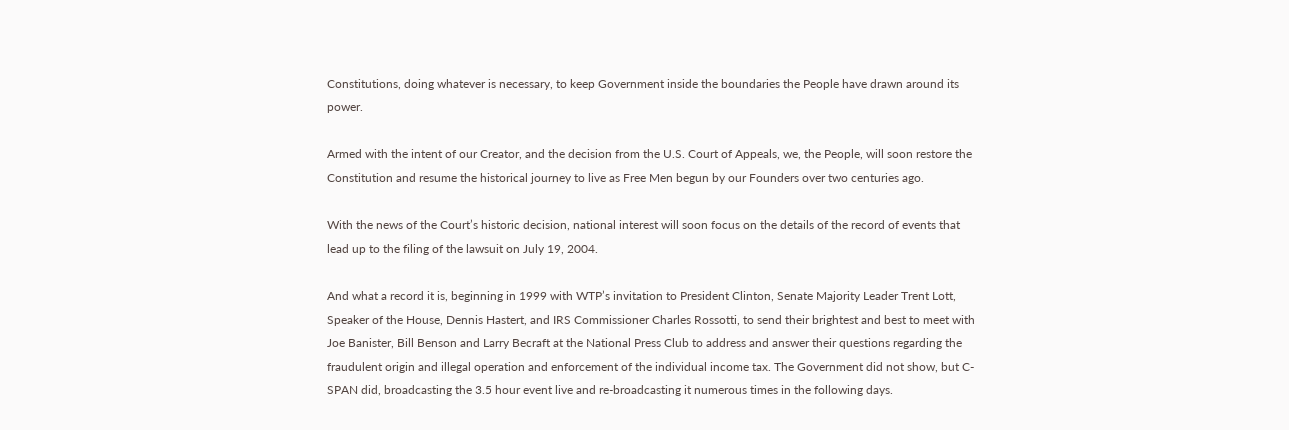Constitutions, doing whatever is necessary, to keep Government inside the boundaries the People have drawn around its power.

Armed with the intent of our Creator, and the decision from the U.S. Court of Appeals, we, the People, will soon restore the Constitution and resume the historical journey to live as Free Men begun by our Founders over two centuries ago.

With the news of the Court’s historic decision, national interest will soon focus on the details of the record of events that lead up to the filing of the lawsuit on July 19, 2004.

And what a record it is, beginning in 1999 with WTP’s invitation to President Clinton, Senate Majority Leader Trent Lott, Speaker of the House, Dennis Hastert, and IRS Commissioner Charles Rossotti, to send their brightest and best to meet with Joe Banister, Bill Benson and Larry Becraft at the National Press Club to address and answer their questions regarding the fraudulent origin and illegal operation and enforcement of the individual income tax. The Government did not show, but C-SPAN did, broadcasting the 3.5 hour event live and re-broadcasting it numerous times in the following days.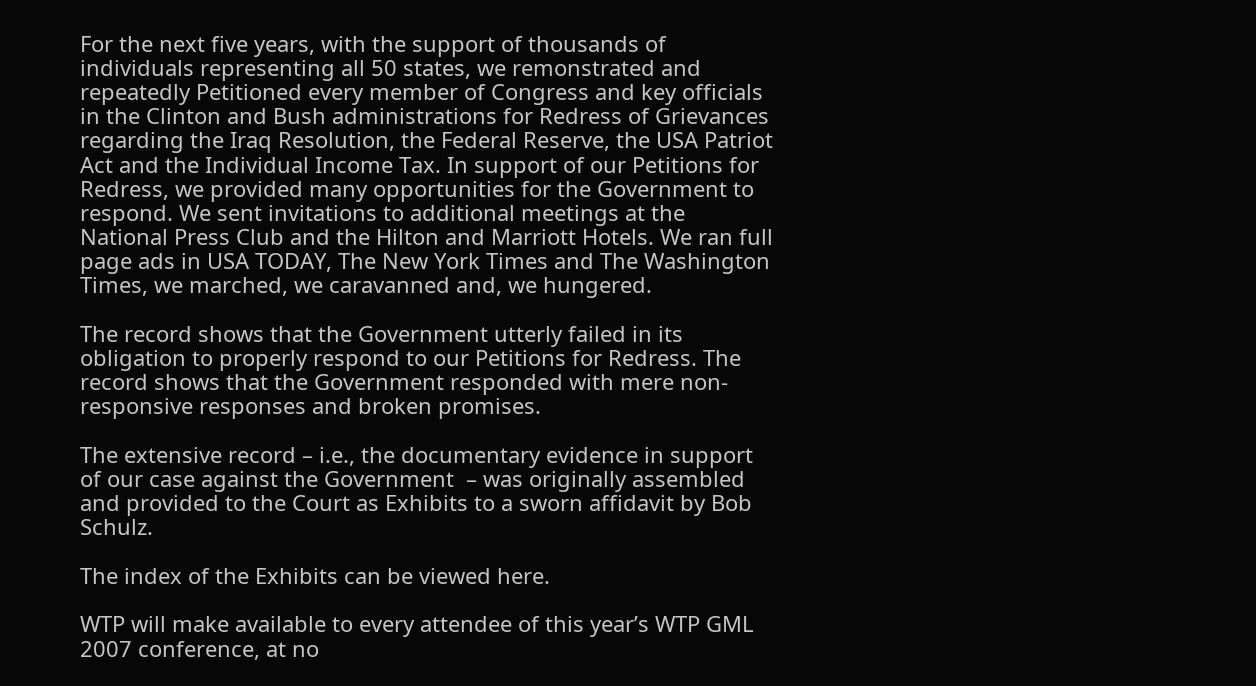For the next five years, with the support of thousands of individuals representing all 50 states, we remonstrated and repeatedly Petitioned every member of Congress and key officials in the Clinton and Bush administrations for Redress of Grievances regarding the Iraq Resolution, the Federal Reserve, the USA Patriot Act and the Individual Income Tax. In support of our Petitions for Redress, we provided many opportunities for the Government to respond. We sent invitations to additional meetings at the National Press Club and the Hilton and Marriott Hotels. We ran full page ads in USA TODAY, The New York Times and The Washington Times, we marched, we caravanned and, we hungered.

The record shows that the Government utterly failed in its obligation to properly respond to our Petitions for Redress. The record shows that the Government responded with mere non-responsive responses and broken promises.

The extensive record – i.e., the documentary evidence in support of our case against the Government  – was originally assembled and provided to the Court as Exhibits to a sworn affidavit by Bob Schulz.

The index of the Exhibits can be viewed here.

WTP will make available to every attendee of this year’s WTP GML 2007 conference, at no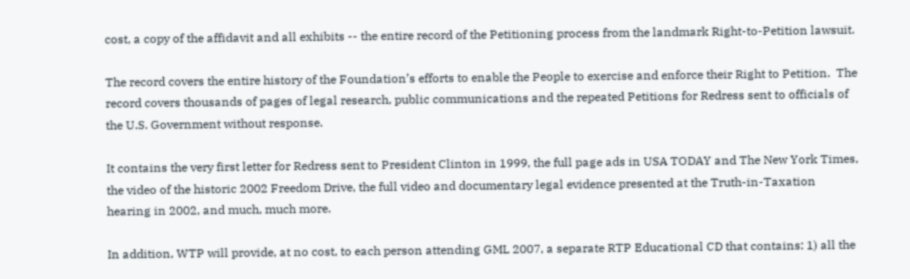cost, a copy of the affidavit and all exhibits -- the entire record of the Petitioning process from the landmark Right-to-Petition lawsuit.

The record covers the entire history of the Foundation’s efforts to enable the People to exercise and enforce their Right to Petition.  The record covers thousands of pages of legal research, public communications and the repeated Petitions for Redress sent to officials of the U.S. Government without response.

It contains the very first letter for Redress sent to President Clinton in 1999, the full page ads in USA TODAY and The New York Times, the video of the historic 2002 Freedom Drive, the full video and documentary legal evidence presented at the Truth-in-Taxation hearing in 2002, and much, much more.

In addition, WTP will provide, at no cost, to each person attending GML 2007, a separate RTP Educational CD that contains: 1) all the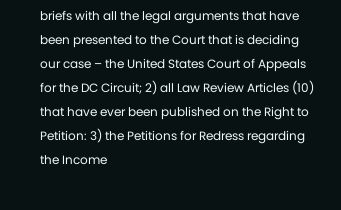briefs with all the legal arguments that have been presented to the Court that is deciding our case – the United States Court of Appeals for the DC Circuit; 2) all Law Review Articles (10) that have ever been published on the Right to Petition: 3) the Petitions for Redress regarding the Income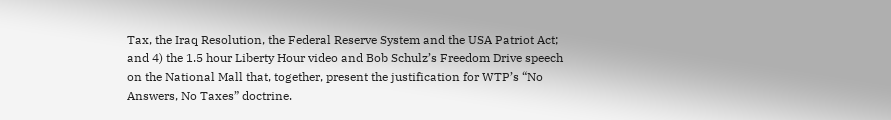Tax, the Iraq Resolution, the Federal Reserve System and the USA Patriot Act; and 4) the 1.5 hour Liberty Hour video and Bob Schulz’s Freedom Drive speech on the National Mall that, together, present the justification for WTP’s “No Answers, No Taxes” doctrine.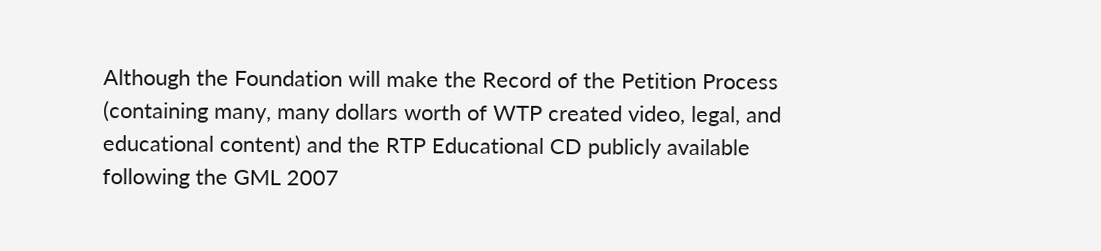Although the Foundation will make the Record of the Petition Process (containing many, many dollars worth of WTP created video, legal, and educational content) and the RTP Educational CD publicly available following the GML 2007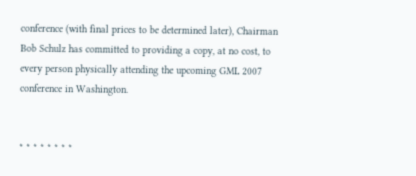conference (with final prices to be determined later), Chairman Bob Schulz has committed to providing a copy, at no cost, to every person physically attending the upcoming GML 2007 conference in Washington.


* * * * * * * *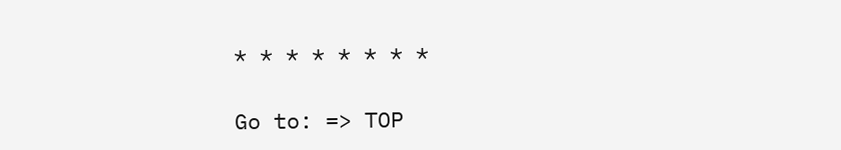* * * * * * * *

Go to: => TOP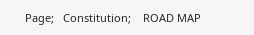Page;   Constitution;    ROAD MAP